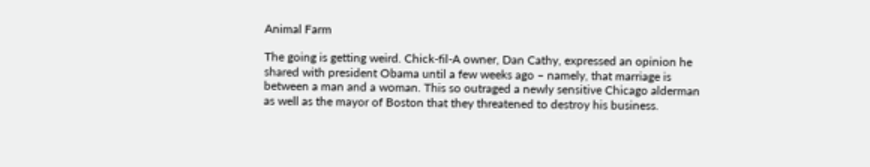Animal Farm

The going is getting weird. Chick-fil-A owner, Dan Cathy, expressed an opinion he shared with president Obama until a few weeks ago – namely, that marriage is between a man and a woman. This so outraged a newly sensitive Chicago alderman as well as the mayor of Boston that they threatened to destroy his business.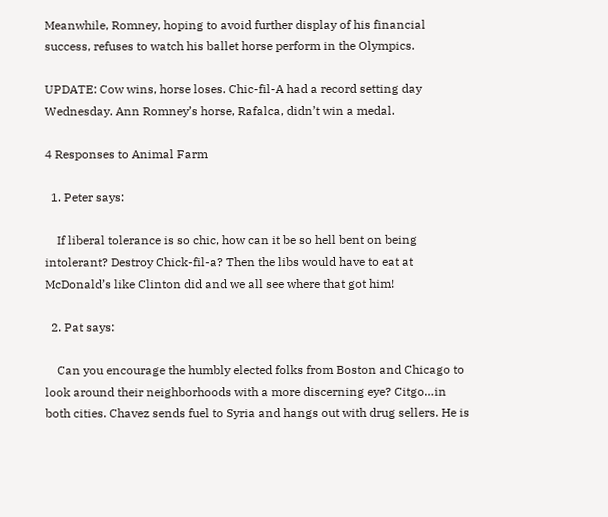Meanwhile, Romney, hoping to avoid further display of his financial success, refuses to watch his ballet horse perform in the Olympics.

UPDATE: Cow wins, horse loses. Chic-fil-A had a record setting day Wednesday. Ann Romney’s horse, Rafalca, didn’t win a medal.

4 Responses to Animal Farm

  1. Peter says:

    If liberal tolerance is so chic, how can it be so hell bent on being intolerant? Destroy Chick-fil-a? Then the libs would have to eat at McDonald’s like Clinton did and we all see where that got him!

  2. Pat says:

    Can you encourage the humbly elected folks from Boston and Chicago to look around their neighborhoods with a more discerning eye? Citgo…in both cities. Chavez sends fuel to Syria and hangs out with drug sellers. He is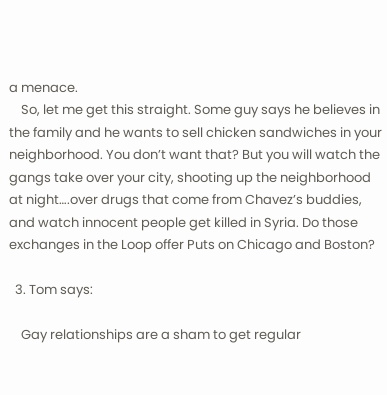a menace.
    So, let me get this straight. Some guy says he believes in the family and he wants to sell chicken sandwiches in your neighborhood. You don’t want that? But you will watch the gangs take over your city, shooting up the neighborhood at night….over drugs that come from Chavez’s buddies, and watch innocent people get killed in Syria. Do those exchanges in the Loop offer Puts on Chicago and Boston?

  3. Tom says:

    Gay relationships are a sham to get regular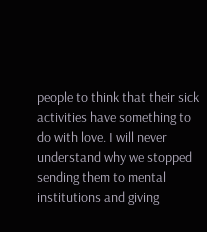people to think that their sick activities have something to do with love. I will never understand why we stopped sending them to mental institutions and giving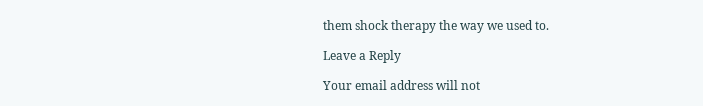them shock therapy the way we used to.

Leave a Reply

Your email address will not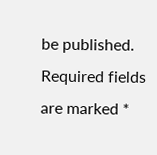be published. Required fields are marked *